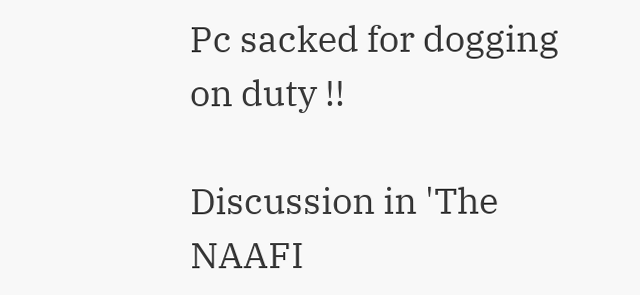Pc sacked for dogging on duty !!

Discussion in 'The NAAFI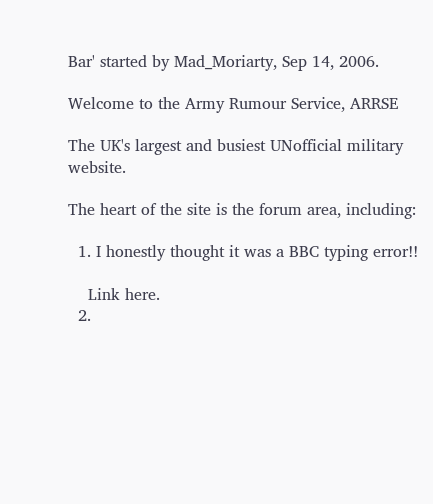Bar' started by Mad_Moriarty, Sep 14, 2006.

Welcome to the Army Rumour Service, ARRSE

The UK's largest and busiest UNofficial military website.

The heart of the site is the forum area, including:

  1. I honestly thought it was a BBC typing error!!

    Link here.
  2.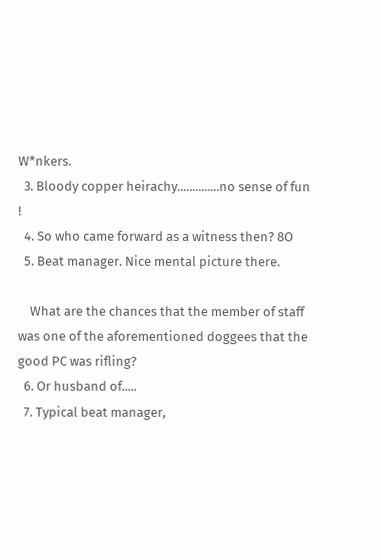W*nkers.
  3. Bloody copper heirachy..............no sense of fun !
  4. So who came forward as a witness then? 8O
  5. Beat manager. Nice mental picture there.

    What are the chances that the member of staff was one of the aforementioned doggees that the good PC was rifling?
  6. Or husband of.....
  7. Typical beat manager,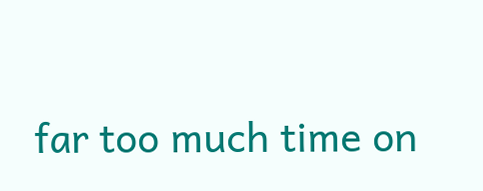far too much time on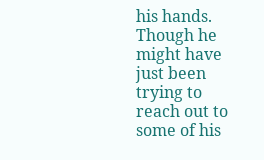his hands. Though he might have just been trying to reach out to some of his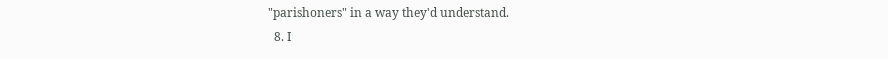"parishoners" in a way they'd understand.
  8. I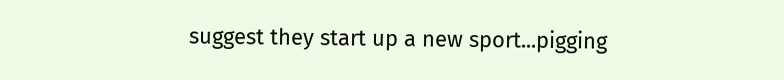suggest they start up a new sport...pigging